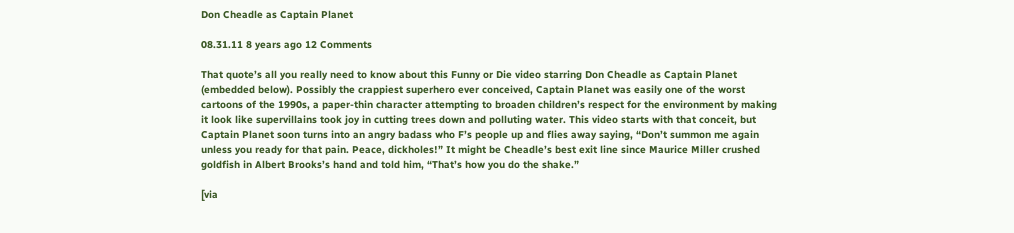Don Cheadle as Captain Planet

08.31.11 8 years ago 12 Comments

That quote’s all you really need to know about this Funny or Die video starring Don Cheadle as Captain Planet (embedded below). Possibly the crappiest superhero ever conceived, Captain Planet was easily one of the worst cartoons of the 1990s, a paper-thin character attempting to broaden children’s respect for the environment by making it look like supervillains took joy in cutting trees down and polluting water. This video starts with that conceit, but Captain Planet soon turns into an angry badass who F’s people up and flies away saying, “Don’t summon me again unless you ready for that pain. Peace, dickholes!” It might be Cheadle’s best exit line since Maurice Miller crushed goldfish in Albert Brooks’s hand and told him, “That’s how you do the shake.”

[via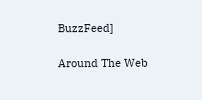BuzzFeed]

Around The Web